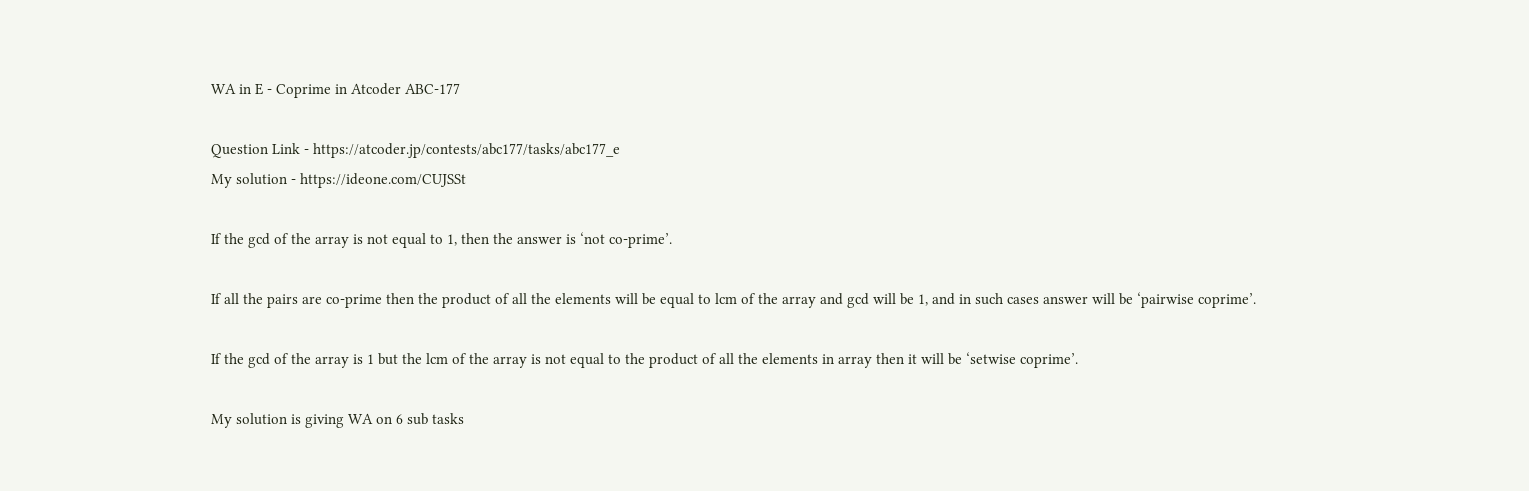WA in E - Coprime in Atcoder ABC-177

Question Link - https://atcoder.jp/contests/abc177/tasks/abc177_e
My solution - https://ideone.com/CUJSSt

If the gcd of the array is not equal to 1, then the answer is ‘not co-prime’.

If all the pairs are co-prime then the product of all the elements will be equal to lcm of the array and gcd will be 1, and in such cases answer will be ‘pairwise coprime’.

If the gcd of the array is 1 but the lcm of the array is not equal to the product of all the elements in array then it will be ‘setwise coprime’.

My solution is giving WA on 6 sub tasks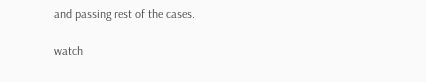and passing rest of the cases.

watch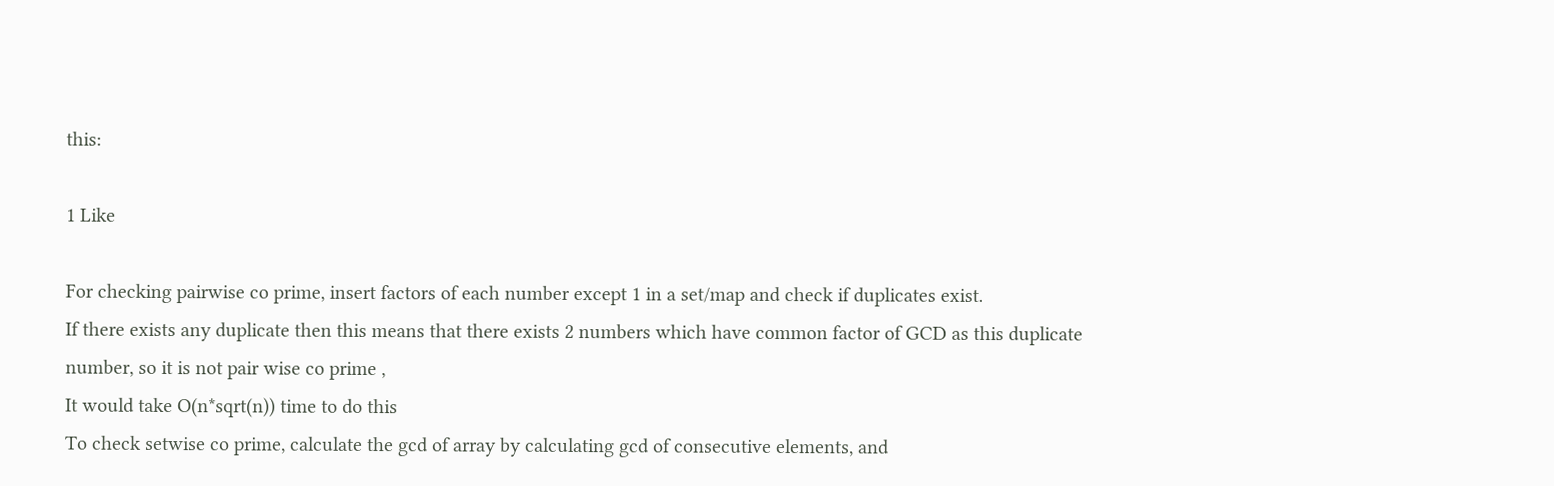this:

1 Like

For checking pairwise co prime, insert factors of each number except 1 in a set/map and check if duplicates exist.
If there exists any duplicate then this means that there exists 2 numbers which have common factor of GCD as this duplicate number, so it is not pair wise co prime ,
It would take O(n*sqrt(n)) time to do this
To check setwise co prime, calculate the gcd of array by calculating gcd of consecutive elements, and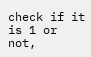check if it is 1 or not,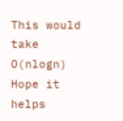This would take O(nlogn)
Hope it helps